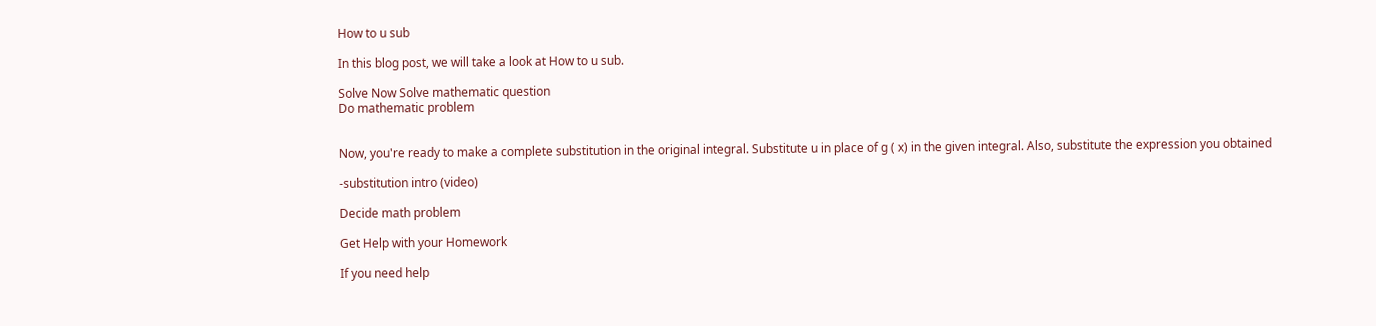How to u sub

In this blog post, we will take a look at How to u sub.

Solve Now Solve mathematic question
Do mathematic problem


Now, you're ready to make a complete substitution in the original integral. Substitute u in place of g ( x) in the given integral. Also, substitute the expression you obtained

-substitution intro (video)

Decide math problem

Get Help with your Homework

If you need help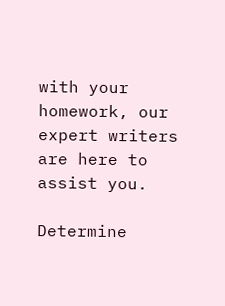with your homework, our expert writers are here to assist you.

Determine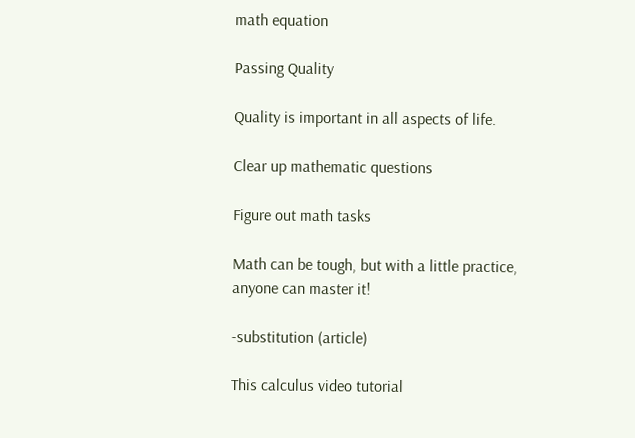math equation

Passing Quality

Quality is important in all aspects of life.

Clear up mathematic questions

Figure out math tasks

Math can be tough, but with a little practice, anyone can master it!

-substitution (article)

This calculus video tutorial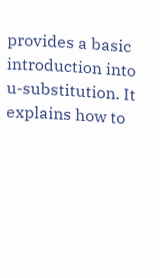provides a basic introduction into u-substitution. It explains how to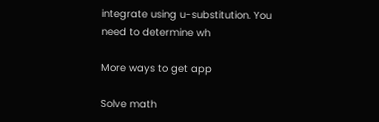integrate using u-substitution. You need to determine wh

More ways to get app

Solve math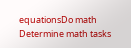equationsDo math
Determine math tasks